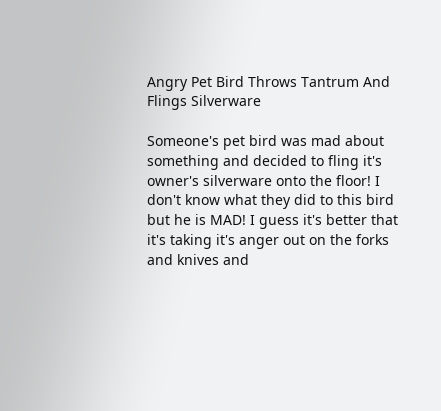Angry Pet Bird Throws Tantrum And Flings Silverware

Someone's pet bird was mad about something and decided to fling it's owner's silverware onto the floor! I don't know what they did to this bird but he is MAD! I guess it's better that it's taking it's anger out on the forks and knives and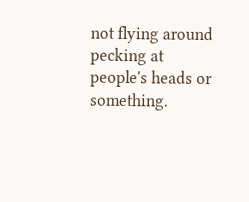not flying around pecking at people's heads or something.